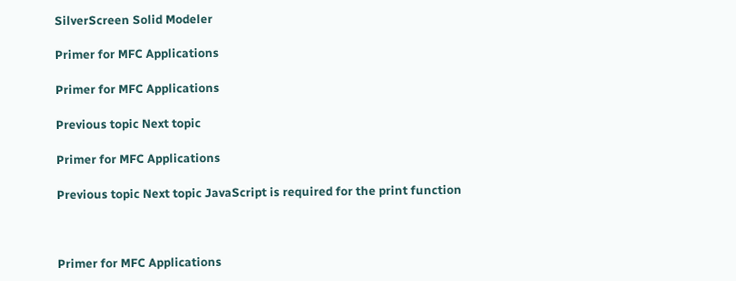SilverScreen Solid Modeler

Primer for MFC Applications

Primer for MFC Applications

Previous topic Next topic

Primer for MFC Applications

Previous topic Next topic JavaScript is required for the print function



Primer for MFC Applications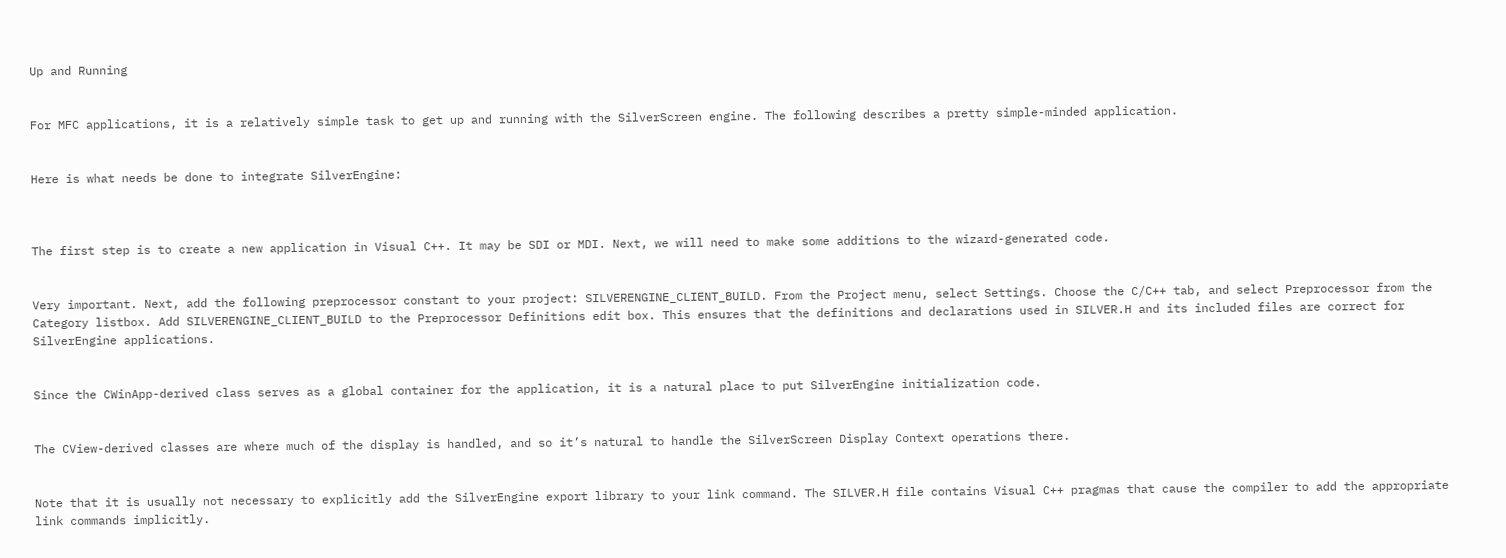Up and Running


For MFC applications, it is a relatively simple task to get up and running with the SilverScreen engine. The following describes a pretty simple-minded application.


Here is what needs be done to integrate SilverEngine:



The first step is to create a new application in Visual C++. It may be SDI or MDI. Next, we will need to make some additions to the wizard-generated code.


Very important. Next, add the following preprocessor constant to your project: SILVERENGINE_CLIENT_BUILD. From the Project menu, select Settings. Choose the C/C++ tab, and select Preprocessor from the Category listbox. Add SILVERENGINE_CLIENT_BUILD to the Preprocessor Definitions edit box. This ensures that the definitions and declarations used in SILVER.H and its included files are correct for SilverEngine applications.


Since the CWinApp-derived class serves as a global container for the application, it is a natural place to put SilverEngine initialization code.


The CView-derived classes are where much of the display is handled, and so it’s natural to handle the SilverScreen Display Context operations there.


Note that it is usually not necessary to explicitly add the SilverEngine export library to your link command. The SILVER.H file contains Visual C++ pragmas that cause the compiler to add the appropriate link commands implicitly.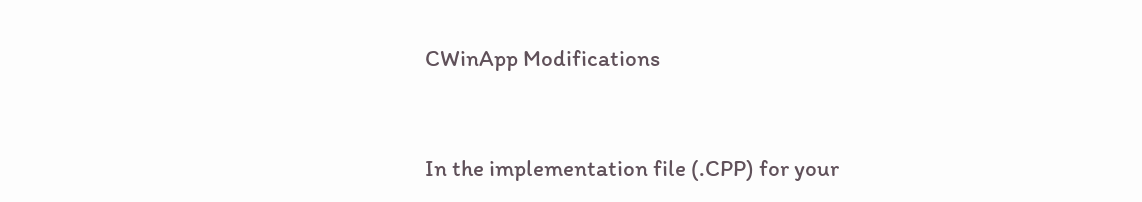CWinApp Modifications


In the implementation file (.CPP) for your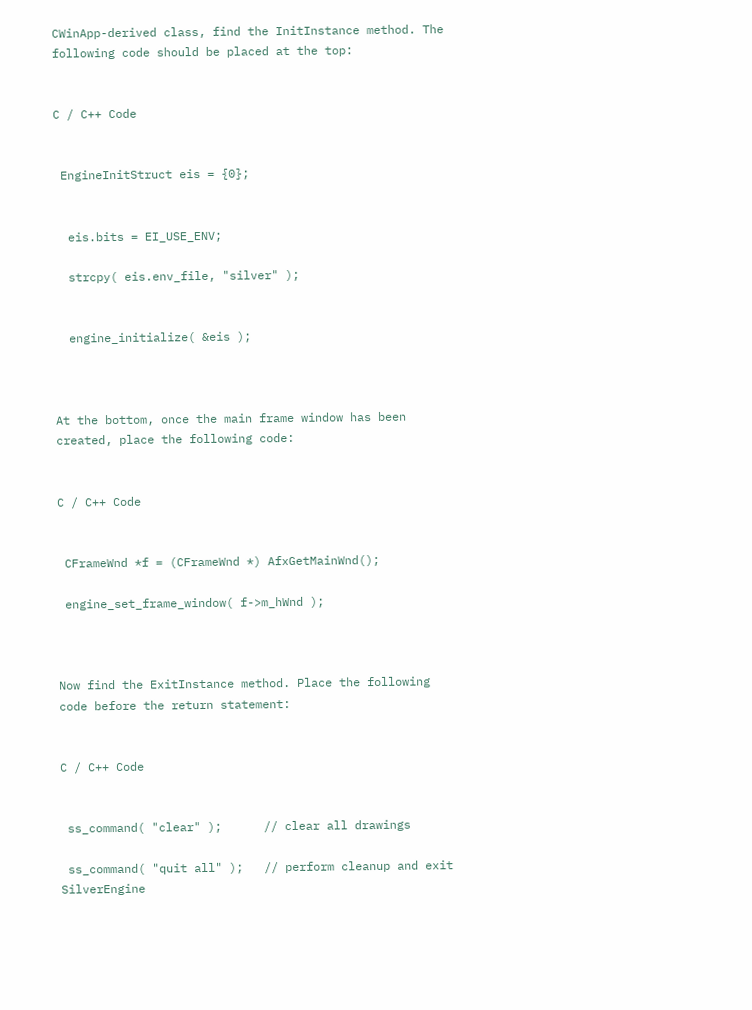CWinApp-derived class, find the InitInstance method. The following code should be placed at the top:


C / C++ Code


 EngineInitStruct eis = {0};


  eis.bits = EI_USE_ENV;

  strcpy( eis.env_file, "silver" );


  engine_initialize( &eis );



At the bottom, once the main frame window has been created, place the following code:


C / C++ Code


 CFrameWnd *f = (CFrameWnd *) AfxGetMainWnd();

 engine_set_frame_window( f->m_hWnd );



Now find the ExitInstance method. Place the following code before the return statement:


C / C++ Code


 ss_command( "clear" );      // clear all drawings

 ss_command( "quit all" );   // perform cleanup and exit SilverEngine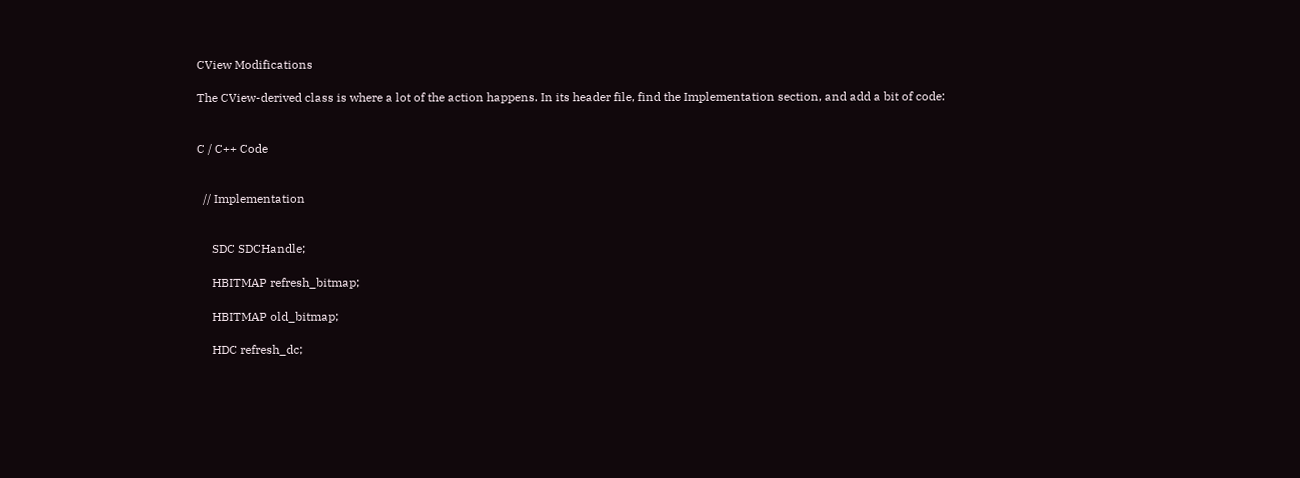CView Modifications

The CView-derived class is where a lot of the action happens. In its header file, find the Implementation section, and add a bit of code:


C / C++ Code


  // Implementation


     SDC SDCHandle;

     HBITMAP refresh_bitmap;

     HBITMAP old_bitmap;

     HDC refresh_dc;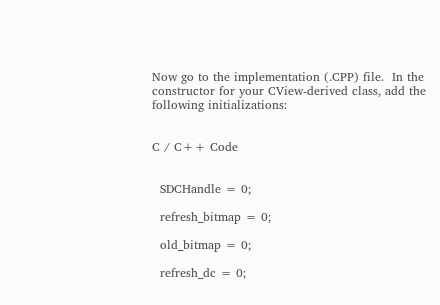Now go to the implementation (.CPP) file.  In the constructor for your CView-derived class, add the following initializations:


C / C++ Code


  SDCHandle = 0;

  refresh_bitmap = 0;

  old_bitmap = 0;

  refresh_dc = 0;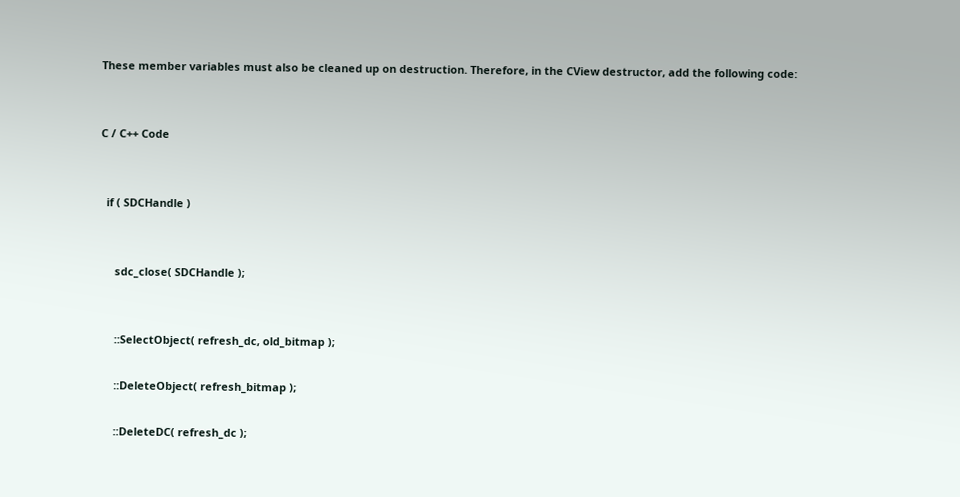These member variables must also be cleaned up on destruction. Therefore, in the CView destructor, add the following code:


C / C++ Code


  if ( SDCHandle )


     sdc_close( SDCHandle );


     ::SelectObject( refresh_dc, old_bitmap );

     ::DeleteObject( refresh_bitmap );

     ::DeleteDC( refresh_dc );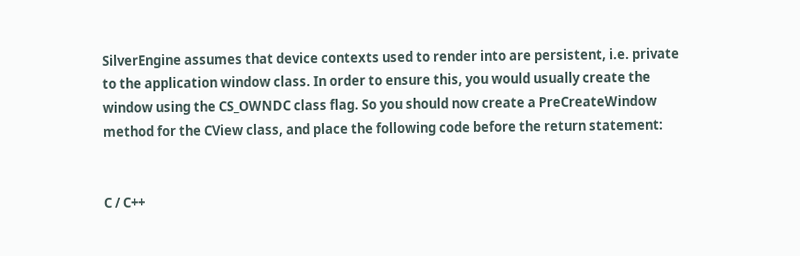SilverEngine assumes that device contexts used to render into are persistent, i.e. private to the application window class. In order to ensure this, you would usually create the window using the CS_OWNDC class flag. So you should now create a PreCreateWindow method for the CView class, and place the following code before the return statement:


C / C++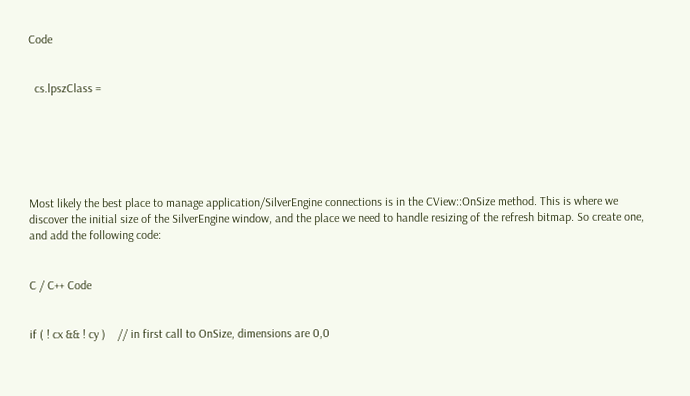Code


  cs.lpszClass =






Most likely the best place to manage application/SilverEngine connections is in the CView::OnSize method. This is where we discover the initial size of the SilverEngine window, and the place we need to handle resizing of the refresh bitmap. So create one, and add the following code:


C / C++ Code


if ( ! cx && ! cy )    // in first call to OnSize, dimensions are 0,0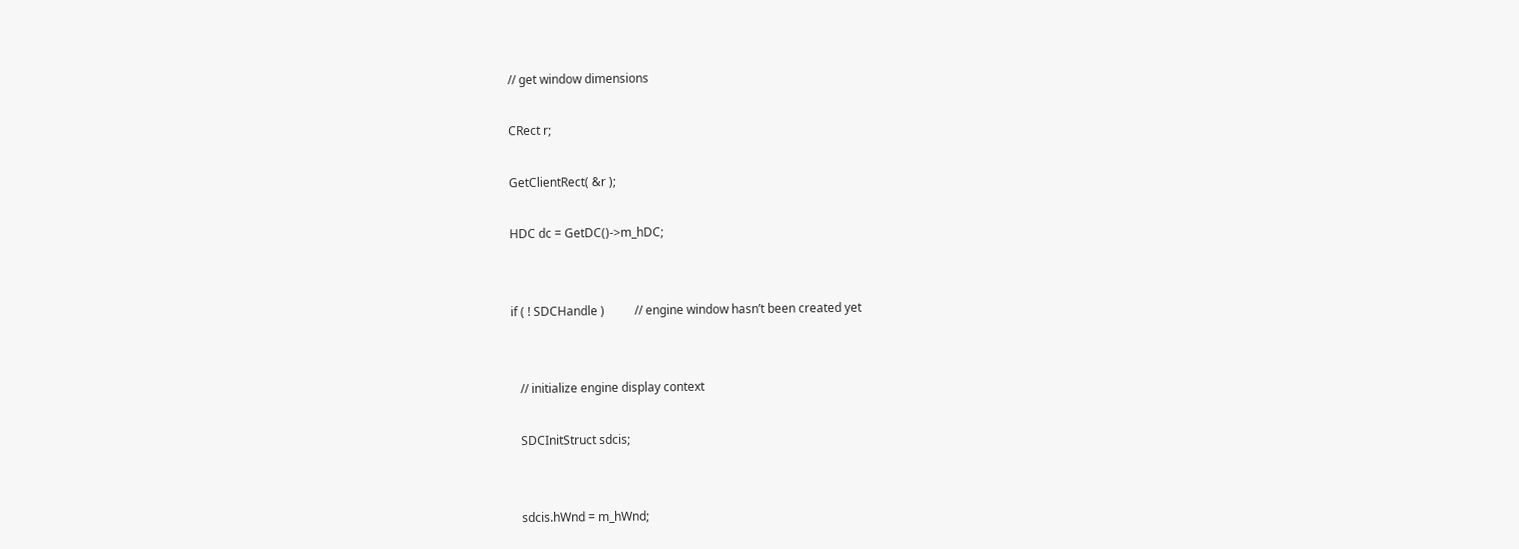// get window dimensions

CRect r;

GetClientRect( &r );

HDC dc = GetDC()->m_hDC;


if ( ! SDCHandle )          // engine window hasn’t been created yet


   // initialize engine display context

   SDCInitStruct sdcis;


   sdcis.hWnd = m_hWnd;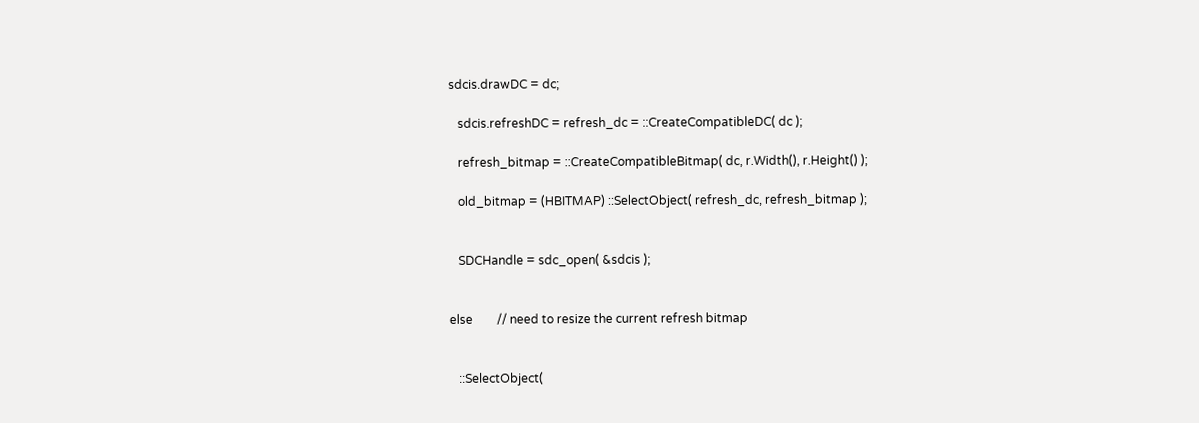sdcis.drawDC = dc;

   sdcis.refreshDC = refresh_dc = ::CreateCompatibleDC( dc );

   refresh_bitmap = ::CreateCompatibleBitmap( dc, r.Width(), r.Height() );

   old_bitmap = (HBITMAP) ::SelectObject( refresh_dc, refresh_bitmap );


   SDCHandle = sdc_open( &sdcis );


else        // need to resize the current refresh bitmap


   ::SelectObject(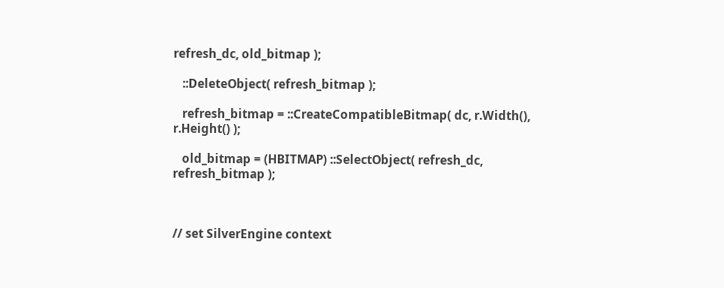refresh_dc, old_bitmap );

   ::DeleteObject( refresh_bitmap );

   refresh_bitmap = ::CreateCompatibleBitmap( dc, r.Width(), r.Height() );

   old_bitmap = (HBITMAP) ::SelectObject( refresh_dc, refresh_bitmap );



// set SilverEngine context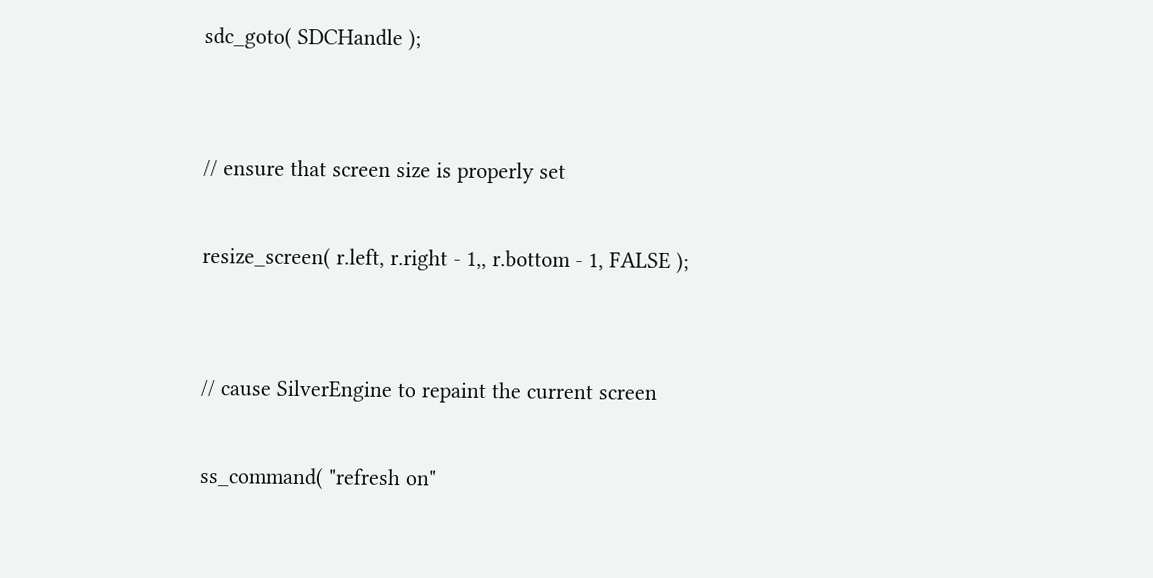sdc_goto( SDCHandle );


// ensure that screen size is properly set

resize_screen( r.left, r.right - 1,, r.bottom - 1, FALSE );


// cause SilverEngine to repaint the current screen

ss_command( "refresh on"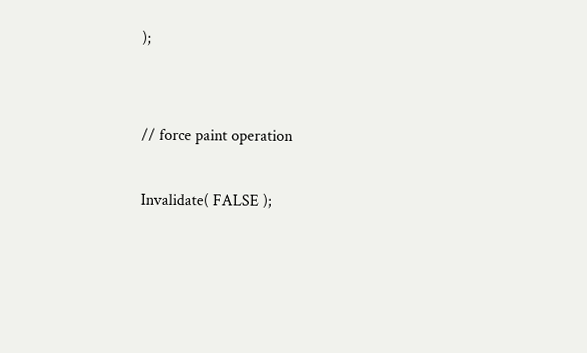);


// force paint operation

Invalidate( FALSE );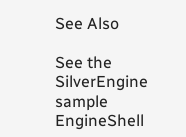See Also

See the SilverEngine sample EngineShell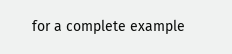for a complete example